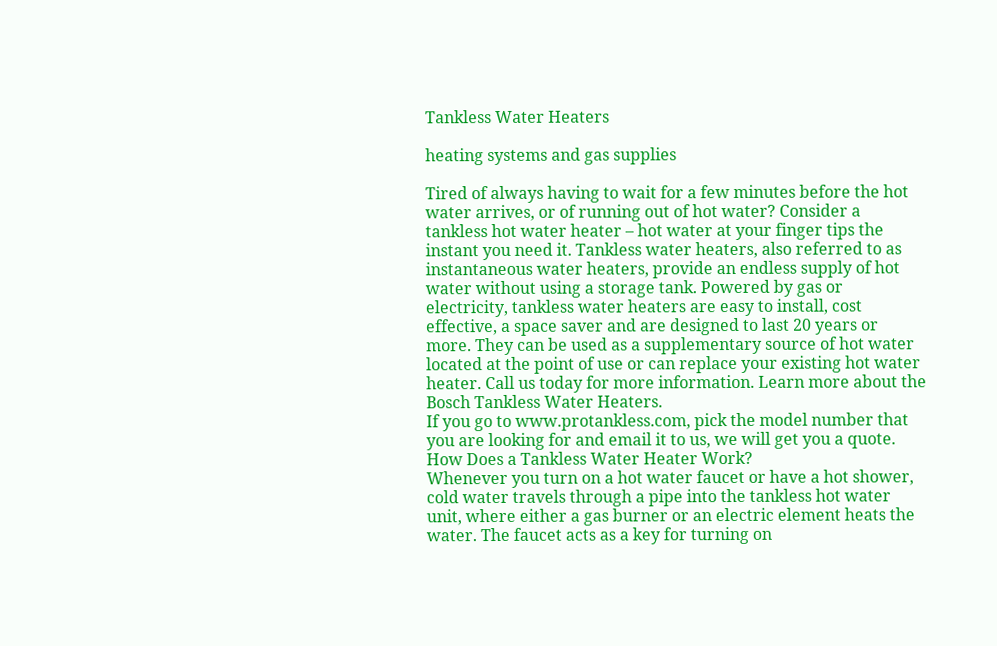Tankless Water Heaters

heating systems and gas supplies

Tired of always having to wait for a few minutes before the hot water arrives, or of running out of hot water? Consider a tankless hot water heater – hot water at your finger tips the instant you need it. Tankless water heaters, also referred to as instantaneous water heaters, provide an endless supply of hot water without using a storage tank. Powered by gas or electricity, tankless water heaters are easy to install, cost effective, a space saver and are designed to last 20 years or more. They can be used as a supplementary source of hot water located at the point of use or can replace your existing hot water heater. Call us today for more information. Learn more about the Bosch Tankless Water Heaters.
If you go to www.protankless.com, pick the model number that you are looking for and email it to us, we will get you a quote.
How Does a Tankless Water Heater Work?
Whenever you turn on a hot water faucet or have a hot shower, cold water travels through a pipe into the tankless hot water unit, where either a gas burner or an electric element heats the water. The faucet acts as a key for turning on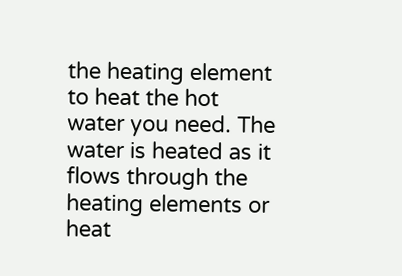the heating element to heat the hot water you need. The water is heated as it flows through the heating elements or heat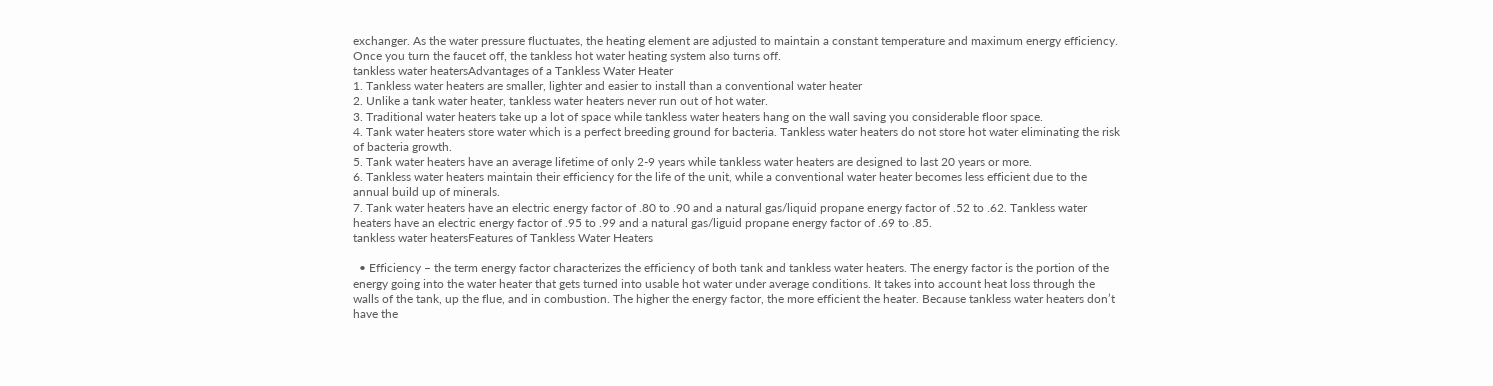exchanger. As the water pressure fluctuates, the heating element are adjusted to maintain a constant temperature and maximum energy efficiency. Once you turn the faucet off, the tankless hot water heating system also turns off.
tankless water heatersAdvantages of a Tankless Water Heater
1. Tankless water heaters are smaller, lighter and easier to install than a conventional water heater
2. Unlike a tank water heater, tankless water heaters never run out of hot water.
3. Traditional water heaters take up a lot of space while tankless water heaters hang on the wall saving you considerable floor space.
4. Tank water heaters store water which is a perfect breeding ground for bacteria. Tankless water heaters do not store hot water eliminating the risk of bacteria growth.
5. Tank water heaters have an average lifetime of only 2-9 years while tankless water heaters are designed to last 20 years or more.
6. Tankless water heaters maintain their efficiency for the life of the unit, while a conventional water heater becomes less efficient due to the annual build up of minerals.
7. Tank water heaters have an electric energy factor of .80 to .90 and a natural gas/liquid propane energy factor of .52 to .62. Tankless water heaters have an electric energy factor of .95 to .99 and a natural gas/liguid propane energy factor of .69 to .85.
tankless water heatersFeatures of Tankless Water Heaters

  • Efficiency – the term energy factor characterizes the efficiency of both tank and tankless water heaters. The energy factor is the portion of the energy going into the water heater that gets turned into usable hot water under average conditions. It takes into account heat loss through the walls of the tank, up the flue, and in combustion. The higher the energy factor, the more efficient the heater. Because tankless water heaters don’t have the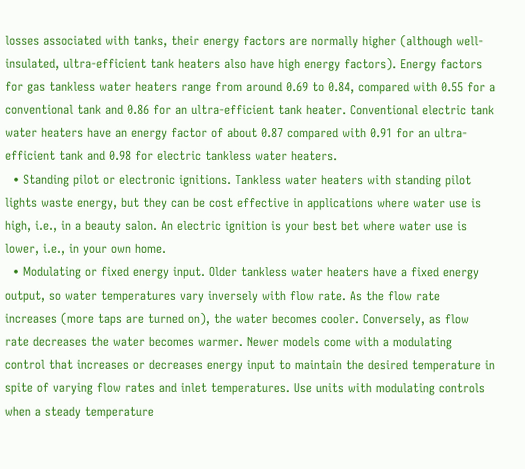losses associated with tanks, their energy factors are normally higher (although well-insulated, ultra-efficient tank heaters also have high energy factors). Energy factors for gas tankless water heaters range from around 0.69 to 0.84, compared with 0.55 for a conventional tank and 0.86 for an ultra-efficient tank heater. Conventional electric tank water heaters have an energy factor of about 0.87 compared with 0.91 for an ultra-efficient tank and 0.98 for electric tankless water heaters.
  • Standing pilot or electronic ignitions. Tankless water heaters with standing pilot lights waste energy, but they can be cost effective in applications where water use is high, i.e., in a beauty salon. An electric ignition is your best bet where water use is lower, i.e., in your own home.
  • Modulating or fixed energy input. Older tankless water heaters have a fixed energy output, so water temperatures vary inversely with flow rate. As the flow rate increases (more taps are turned on), the water becomes cooler. Conversely, as flow rate decreases the water becomes warmer. Newer models come with a modulating control that increases or decreases energy input to maintain the desired temperature in spite of varying flow rates and inlet temperatures. Use units with modulating controls when a steady temperature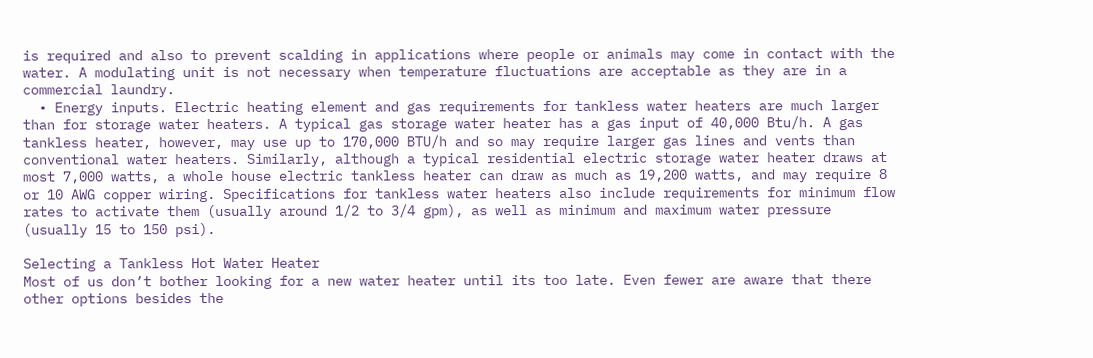is required and also to prevent scalding in applications where people or animals may come in contact with the water. A modulating unit is not necessary when temperature fluctuations are acceptable as they are in a commercial laundry.
  • Energy inputs. Electric heating element and gas requirements for tankless water heaters are much larger than for storage water heaters. A typical gas storage water heater has a gas input of 40,000 Btu/h. A gas tankless heater, however, may use up to 170,000 BTU/h and so may require larger gas lines and vents than conventional water heaters. Similarly, although a typical residential electric storage water heater draws at most 7,000 watts, a whole house electric tankless heater can draw as much as 19,200 watts, and may require 8 or 10 AWG copper wiring. Specifications for tankless water heaters also include requirements for minimum flow rates to activate them (usually around 1/2 to 3/4 gpm), as well as minimum and maximum water pressure (usually 15 to 150 psi).

Selecting a Tankless Hot Water Heater
Most of us don’t bother looking for a new water heater until its too late. Even fewer are aware that there other options besides the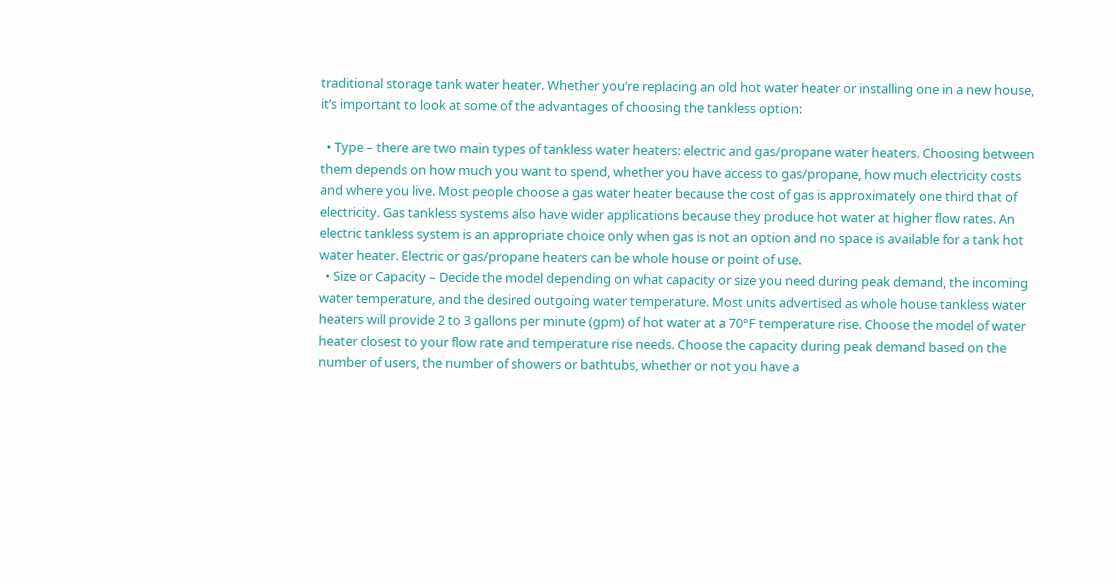traditional storage tank water heater. Whether you’re replacing an old hot water heater or installing one in a new house, it’s important to look at some of the advantages of choosing the tankless option:

  • Type – there are two main types of tankless water heaters: electric and gas/propane water heaters. Choosing between them depends on how much you want to spend, whether you have access to gas/propane, how much electricity costs and where you live. Most people choose a gas water heater because the cost of gas is approximately one third that of electricity. Gas tankless systems also have wider applications because they produce hot water at higher flow rates. An electric tankless system is an appropriate choice only when gas is not an option and no space is available for a tank hot water heater. Electric or gas/propane heaters can be whole house or point of use.
  • Size or Capacity – Decide the model depending on what capacity or size you need during peak demand, the incoming water temperature, and the desired outgoing water temperature. Most units advertised as whole house tankless water heaters will provide 2 to 3 gallons per minute (gpm) of hot water at a 70°F temperature rise. Choose the model of water heater closest to your flow rate and temperature rise needs. Choose the capacity during peak demand based on the number of users, the number of showers or bathtubs, whether or not you have a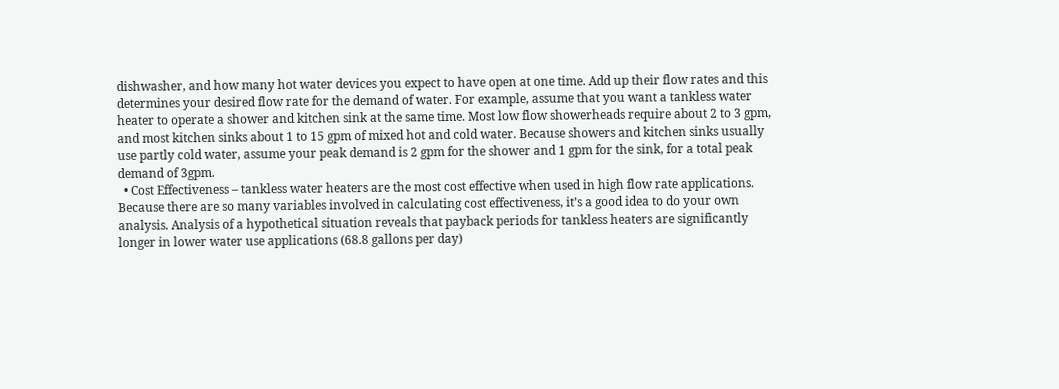dishwasher, and how many hot water devices you expect to have open at one time. Add up their flow rates and this determines your desired flow rate for the demand of water. For example, assume that you want a tankless water heater to operate a shower and kitchen sink at the same time. Most low flow showerheads require about 2 to 3 gpm, and most kitchen sinks about 1 to 15 gpm of mixed hot and cold water. Because showers and kitchen sinks usually use partly cold water, assume your peak demand is 2 gpm for the shower and 1 gpm for the sink, for a total peak demand of 3gpm.
  • Cost Effectiveness – tankless water heaters are the most cost effective when used in high flow rate applications. Because there are so many variables involved in calculating cost effectiveness, it’s a good idea to do your own analysis. Analysis of a hypothetical situation reveals that payback periods for tankless heaters are significantly longer in lower water use applications (68.8 gallons per day)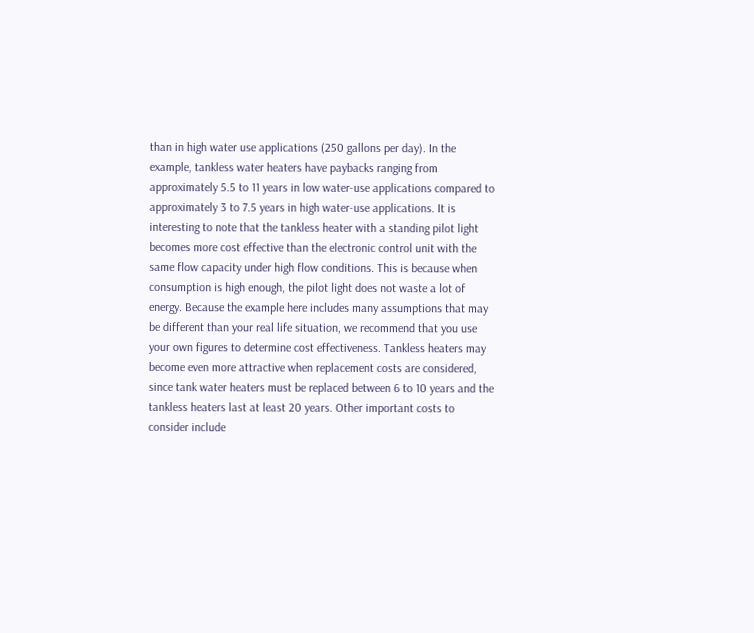than in high water use applications (250 gallons per day). In the example, tankless water heaters have paybacks ranging from approximately 5.5 to 11 years in low water-use applications compared to approximately 3 to 7.5 years in high water-use applications. It is interesting to note that the tankless heater with a standing pilot light becomes more cost effective than the electronic control unit with the same flow capacity under high flow conditions. This is because when consumption is high enough, the pilot light does not waste a lot of energy. Because the example here includes many assumptions that may be different than your real life situation, we recommend that you use your own figures to determine cost effectiveness. Tankless heaters may become even more attractive when replacement costs are considered, since tank water heaters must be replaced between 6 to 10 years and the tankless heaters last at least 20 years. Other important costs to consider include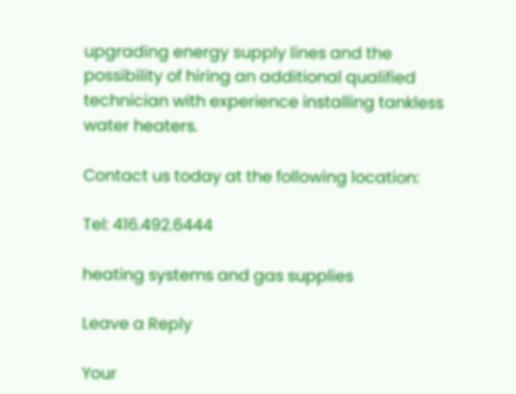upgrading energy supply lines and the possibility of hiring an additional qualified technician with experience installing tankless water heaters.

Contact us today at the following location:

Tel: 416.492.6444

heating systems and gas supplies

Leave a Reply

Your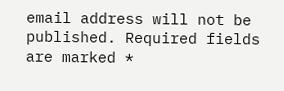email address will not be published. Required fields are marked *